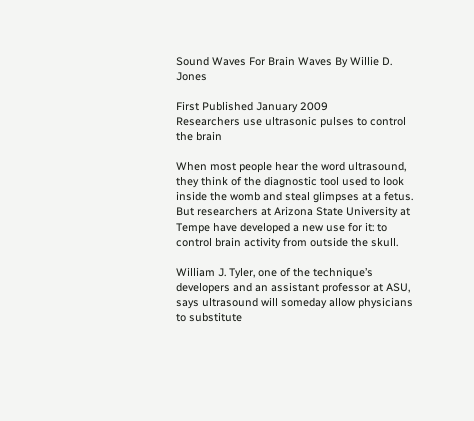Sound Waves For Brain Waves By Willie D. Jones

First Published January 2009
Researchers use ultrasonic pulses to control the brain

When most people hear the word ultrasound, they think of the diagnostic tool used to look inside the womb and steal glimpses at a fetus. But researchers at Arizona State University at Tempe have developed a new use for it: to control brain activity from outside the skull.

William J. Tyler, one of the technique’s developers and an assistant professor at ASU, says ultrasound will someday allow physicians to substitute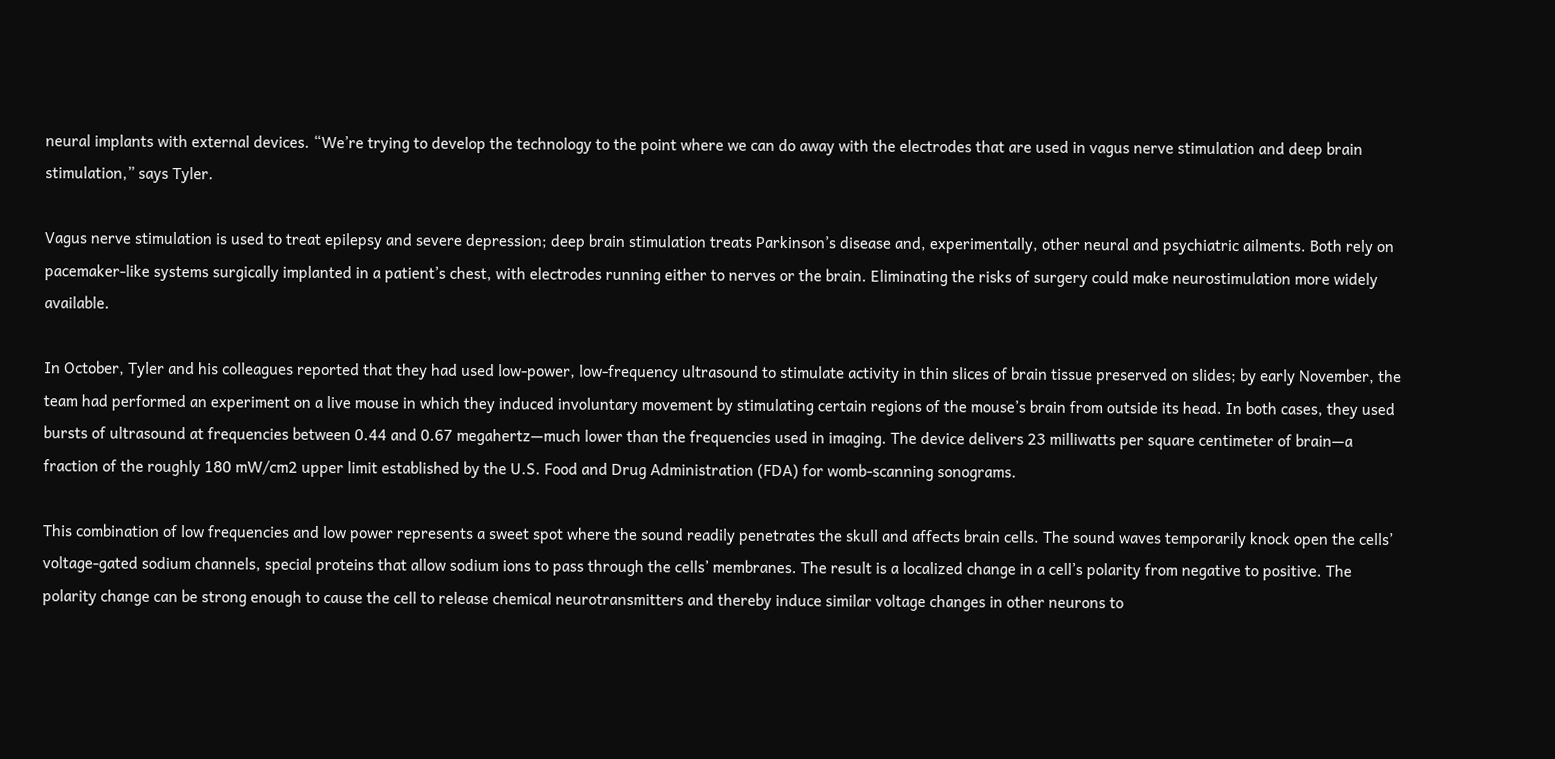neural implants with external devices. “We’re trying to develop the technology to the point where we can do away with the electrodes that are used in vagus nerve stimulation and deep brain stimulation,” says Tyler.

Vagus nerve stimulation is used to treat epilepsy and severe depression; deep brain stimulation treats Parkinson’s disease and, experimentally, other neural and psychiatric ailments. Both rely on pacemaker-like systems surgically implanted in a patient’s chest, with electrodes running either to nerves or the brain. Eliminating the risks of surgery could make neurostimulation more widely available.

In October, Tyler and his colleagues reported that they had used low-power, low-frequency ultrasound to stimulate activity in thin slices of brain tissue preserved on slides; by early November, the team had performed an experiment on a live mouse in which they induced involuntary movement by stimulating certain regions of the mouse’s brain from outside its head. In both cases, they used bursts of ultrasound at frequencies between 0.44 and 0.67 megahertz—much lower than the frequencies used in imaging. The device delivers 23 milliwatts per square centimeter of brain—a fraction of the roughly 180 mW/cm2 upper limit established by the U.S. Food and Drug Administration (FDA) for womb-scanning sonograms.

This combination of low frequencies and low power represents a sweet spot where the sound readily penetrates the skull and affects brain cells. The sound waves temporarily knock open the cells’ voltage-gated sodium channels, special proteins that allow sodium ions to pass through the cells’ membranes. The result is a localized change in a cell’s polarity from negative to positive. The polarity change can be strong enough to cause the cell to release chemical neurotransmitters and thereby induce similar voltage changes in other neurons to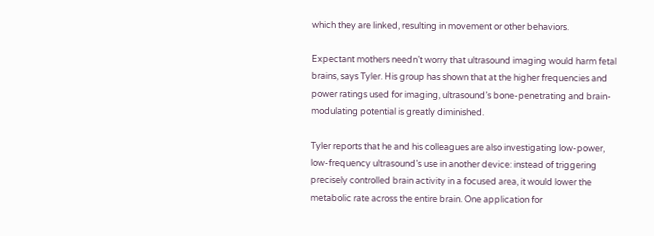which they are linked, resulting in movement or other behaviors.

Expectant mothers needn’t worry that ultrasound imaging would harm fetal brains, says Tyler. His group has shown that at the higher frequencies and power ratings used for imaging, ultrasound’s bone-penetrating and brain-modulating potential is greatly diminished.

Tyler reports that he and his colleagues are also investigating low-power, low-frequency ultrasound’s use in another device: instead of triggering precisely controlled brain activity in a focused area, it would lower the metabolic rate across the entire brain. One application for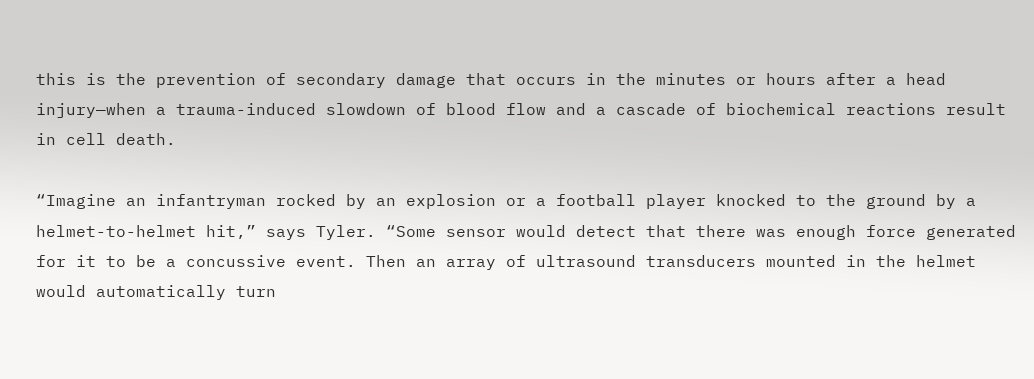this is the prevention of secondary damage that occurs in the minutes or hours after a head injury—when a trauma-induced slowdown of blood flow and a cascade of biochemical reactions result in cell death.

“Imagine an infantryman rocked by an explosion or a football player knocked to the ground by a helmet-to-helmet hit,” says Tyler. “Some sensor would detect that there was enough force generated for it to be a concussive event. Then an array of ultrasound transducers mounted in the helmet would automatically turn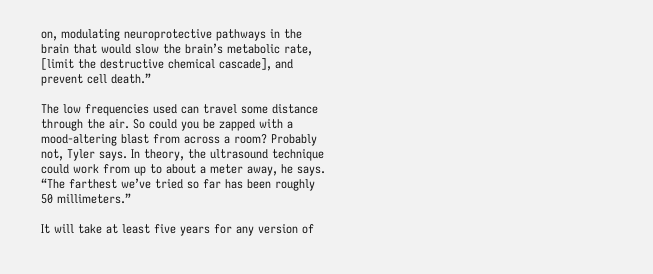on, modulating neuroprotective pathways in the brain that would slow the brain’s metabolic rate, [limit the destructive chemical cascade], and prevent cell death.”

The low frequencies used can travel some distance through the air. So could you be zapped with a mood-altering blast from across a room? Probably not, Tyler says. In theory, the ultrasound technique could work from up to about a meter away, he says. “The farthest we’ve tried so far has been roughly 50 millimeters.”

It will take at least five years for any version of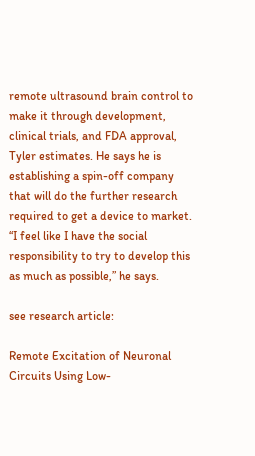remote ultrasound brain control to make it through development, clinical trials, and FDA approval, Tyler estimates. He says he is establishing a spin-off company that will do the further research required to get a device to market. “I feel like I have the social responsibility to try to develop this as much as possible,” he says.

see research article:

Remote Excitation of Neuronal Circuits Using Low-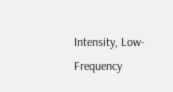Intensity, Low-Frequency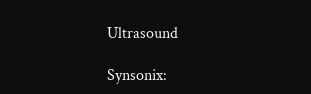Ultrasound

Synsonix: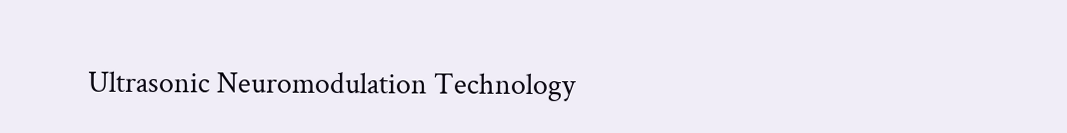Ultrasonic Neuromodulation Technology